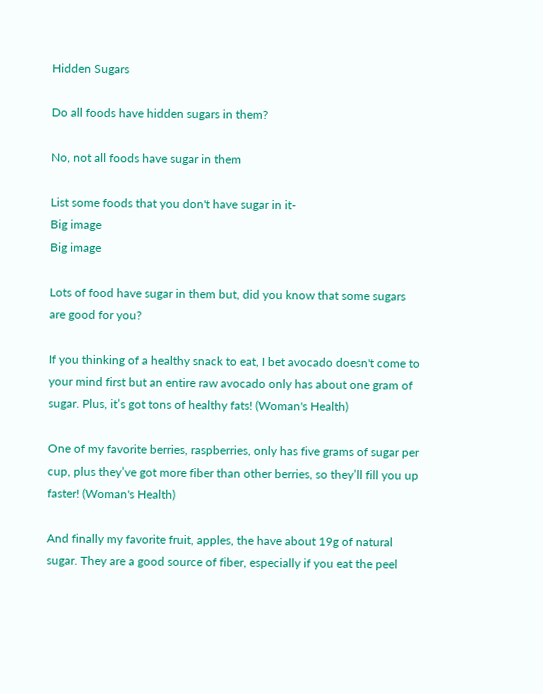Hidden Sugars

Do all foods have hidden sugars in them?

No, not all foods have sugar in them

List some foods that you don't have sugar in it-
Big image
Big image

Lots of food have sugar in them but, did you know that some sugars are good for you?

If you thinking of a healthy snack to eat, I bet avocado doesn't come to your mind first but an entire raw avocado only has about one gram of sugar. Plus, it’s got tons of healthy fats! (Woman's Health)

One of my favorite berries, raspberries, only has five grams of sugar per cup, plus they’ve got more fiber than other berries, so they’ll fill you up faster! (Woman's Health)

And finally my favorite fruit, apples, the have about 19g of natural sugar. They are a good source of fiber, especially if you eat the peel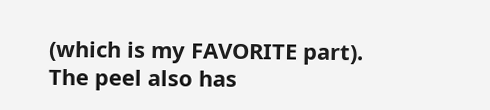(which is my FAVORITE part). The peel also has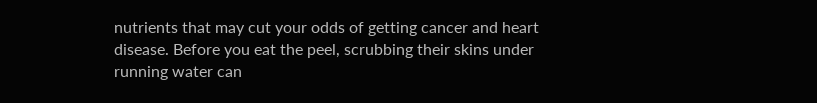nutrients that may cut your odds of getting cancer and heart disease. Before you eat the peel, scrubbing their skins under running water can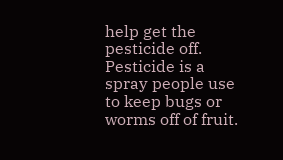help get the pesticide off. Pesticide is a spray people use to keep bugs or worms off of fruit.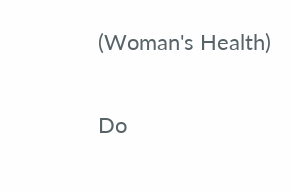(Woman's Health)

Do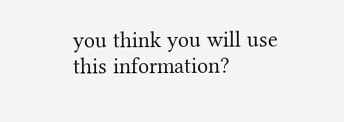you think you will use this information?